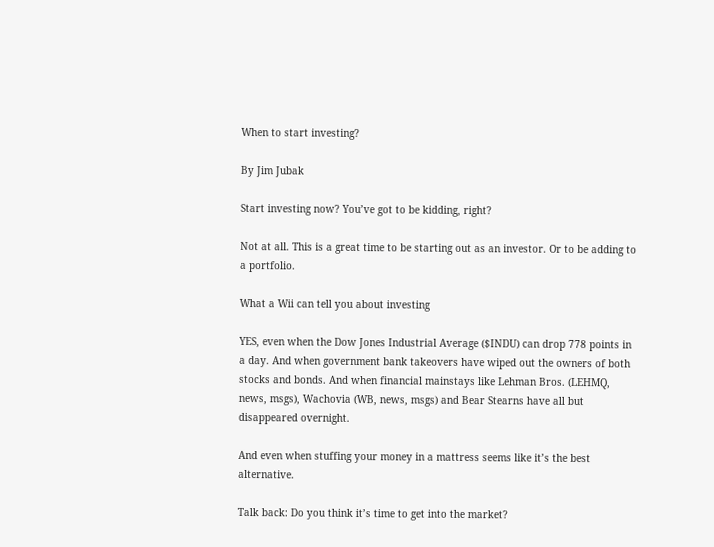When to start investing?

By Jim Jubak

Start investing now? You’ve got to be kidding, right?

Not at all. This is a great time to be starting out as an investor. Or to be adding to a portfolio.

What a Wii can tell you about investing

YES, even when the Dow Jones Industrial Average ($INDU) can drop 778 points in a day. And when government bank takeovers have wiped out the owners of both stocks and bonds. And when financial mainstays like Lehman Bros. (LEHMQ, news, msgs), Wachovia (WB, news, msgs) and Bear Stearns have all but disappeared overnight.

And even when stuffing your money in a mattress seems like it’s the best alternative.

Talk back: Do you think it’s time to get into the market?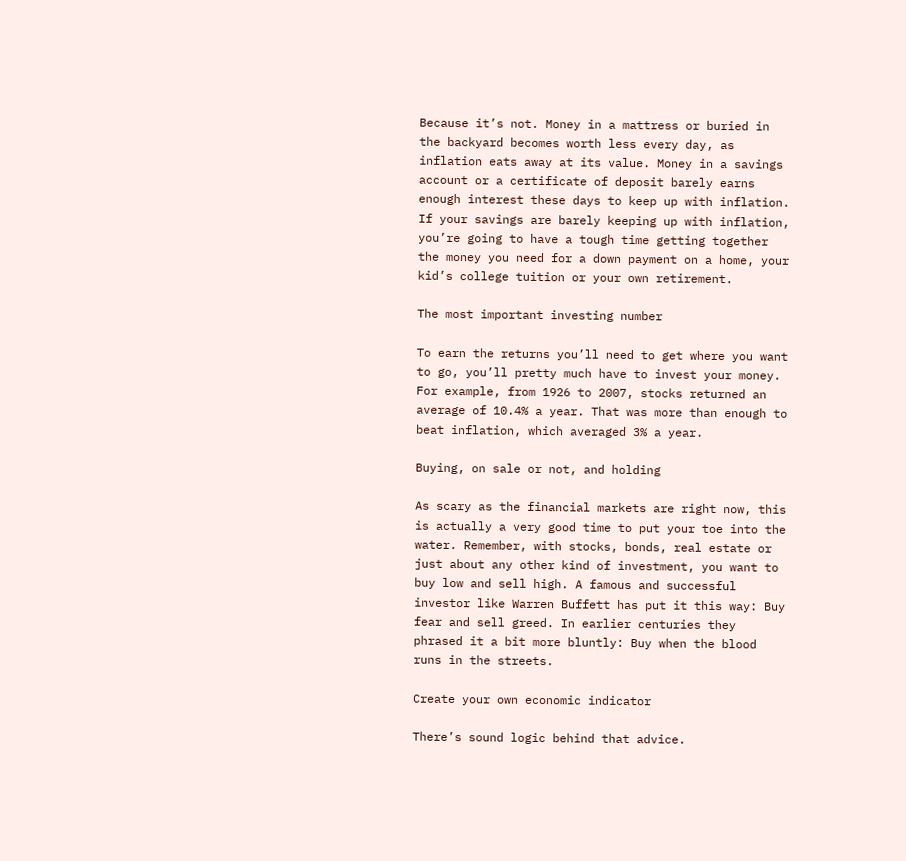Because it’s not. Money in a mattress or buried in the backyard becomes worth less every day, as inflation eats away at its value. Money in a savings account or a certificate of deposit barely earns enough interest these days to keep up with inflation. If your savings are barely keeping up with inflation, you’re going to have a tough time getting together the money you need for a down payment on a home, your kid’s college tuition or your own retirement.

The most important investing number

To earn the returns you’ll need to get where you want to go, you’ll pretty much have to invest your money. For example, from 1926 to 2007, stocks returned an average of 10.4% a year. That was more than enough to beat inflation, which averaged 3% a year.

Buying, on sale or not, and holding

As scary as the financial markets are right now, this is actually a very good time to put your toe into the water. Remember, with stocks, bonds, real estate or just about any other kind of investment, you want to buy low and sell high. A famous and successful investor like Warren Buffett has put it this way: Buy fear and sell greed. In earlier centuries they phrased it a bit more bluntly: Buy when the blood runs in the streets.

Create your own economic indicator

There’s sound logic behind that advice.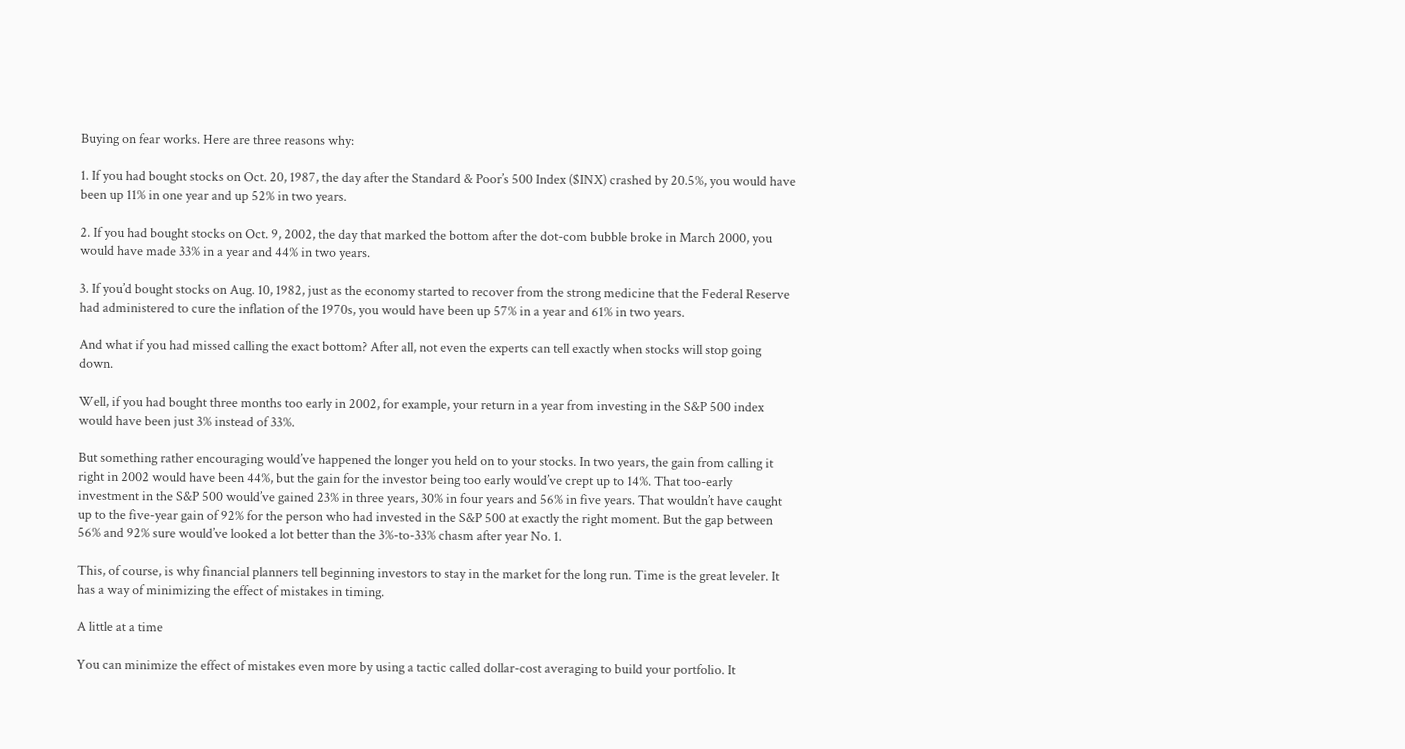Buying on fear works. Here are three reasons why:

1. If you had bought stocks on Oct. 20, 1987, the day after the Standard & Poor’s 500 Index ($INX) crashed by 20.5%, you would have been up 11% in one year and up 52% in two years.

2. If you had bought stocks on Oct. 9, 2002, the day that marked the bottom after the dot-com bubble broke in March 2000, you would have made 33% in a year and 44% in two years.

3. If you’d bought stocks on Aug. 10, 1982, just as the economy started to recover from the strong medicine that the Federal Reserve had administered to cure the inflation of the 1970s, you would have been up 57% in a year and 61% in two years.

And what if you had missed calling the exact bottom? After all, not even the experts can tell exactly when stocks will stop going down.

Well, if you had bought three months too early in 2002, for example, your return in a year from investing in the S&P 500 index would have been just 3% instead of 33%.

But something rather encouraging would’ve happened the longer you held on to your stocks. In two years, the gain from calling it right in 2002 would have been 44%, but the gain for the investor being too early would’ve crept up to 14%. That too-early investment in the S&P 500 would’ve gained 23% in three years, 30% in four years and 56% in five years. That wouldn’t have caught up to the five-year gain of 92% for the person who had invested in the S&P 500 at exactly the right moment. But the gap between 56% and 92% sure would’ve looked a lot better than the 3%-to-33% chasm after year No. 1.

This, of course, is why financial planners tell beginning investors to stay in the market for the long run. Time is the great leveler. It has a way of minimizing the effect of mistakes in timing.

A little at a time

You can minimize the effect of mistakes even more by using a tactic called dollar-cost averaging to build your portfolio. It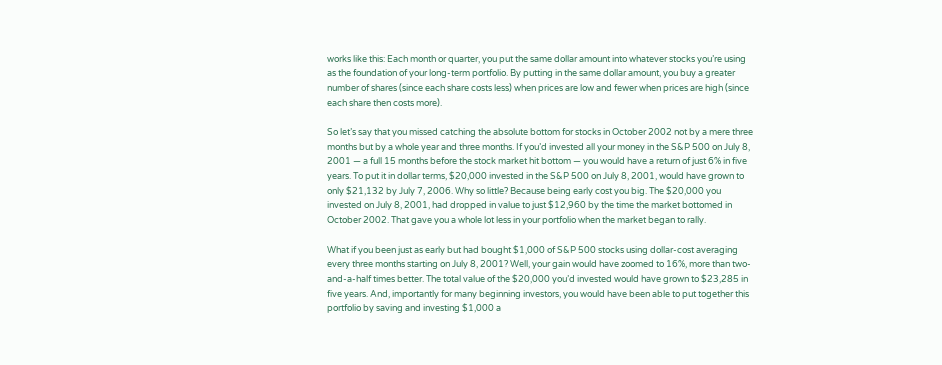works like this: Each month or quarter, you put the same dollar amount into whatever stocks you’re using as the foundation of your long-term portfolio. By putting in the same dollar amount, you buy a greater number of shares (since each share costs less) when prices are low and fewer when prices are high (since each share then costs more).

So let’s say that you missed catching the absolute bottom for stocks in October 2002 not by a mere three months but by a whole year and three months. If you’d invested all your money in the S&P 500 on July 8, 2001 — a full 15 months before the stock market hit bottom — you would have a return of just 6% in five years. To put it in dollar terms, $20,000 invested in the S&P 500 on July 8, 2001, would have grown to only $21,132 by July 7, 2006. Why so little? Because being early cost you big. The $20,000 you invested on July 8, 2001, had dropped in value to just $12,960 by the time the market bottomed in October 2002. That gave you a whole lot less in your portfolio when the market began to rally.

What if you been just as early but had bought $1,000 of S&P 500 stocks using dollar-cost averaging every three months starting on July 8, 2001? Well, your gain would have zoomed to 16%, more than two-and-a-half times better. The total value of the $20,000 you’d invested would have grown to $23,285 in five years. And, importantly for many beginning investors, you would have been able to put together this portfolio by saving and investing $1,000 a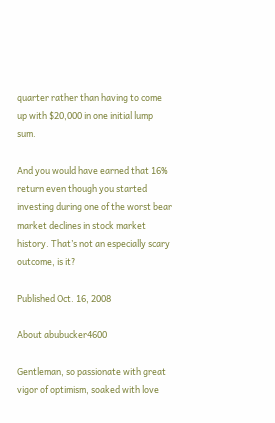quarter rather than having to come up with $20,000 in one initial lump sum.

And you would have earned that 16% return even though you started investing during one of the worst bear market declines in stock market history. That’s not an especially scary outcome, is it?

Published Oct. 16, 2008

About abubucker4600

Gentleman, so passionate with great vigor of optimism, soaked with love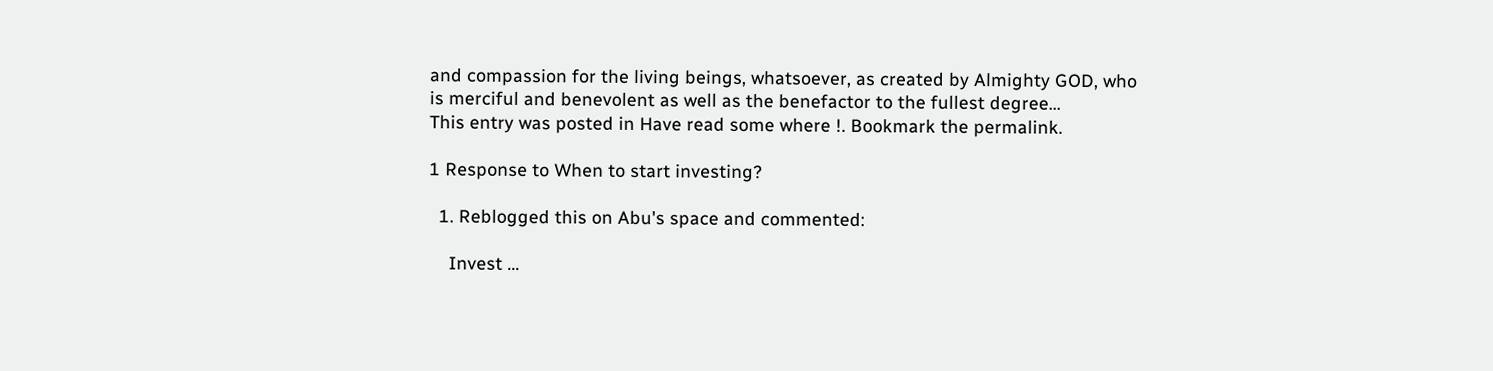and compassion for the living beings, whatsoever, as created by Almighty GOD, who is merciful and benevolent as well as the benefactor to the fullest degree...
This entry was posted in Have read some where !. Bookmark the permalink.

1 Response to When to start investing?

  1. Reblogged this on Abu's space and commented:

    Invest …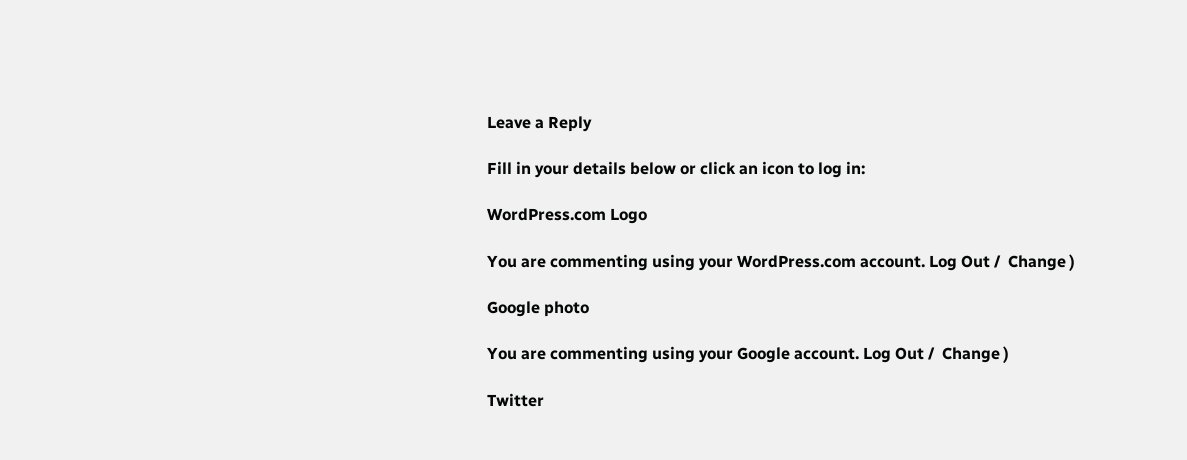Leave a Reply

Fill in your details below or click an icon to log in:

WordPress.com Logo

You are commenting using your WordPress.com account. Log Out /  Change )

Google photo

You are commenting using your Google account. Log Out /  Change )

Twitter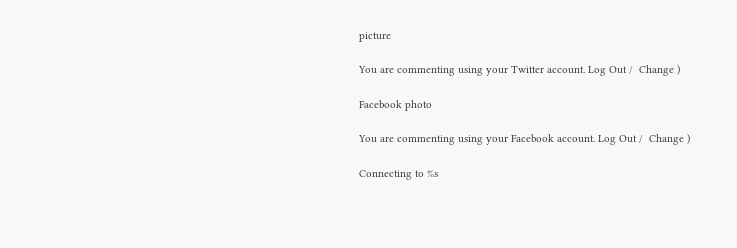picture

You are commenting using your Twitter account. Log Out /  Change )

Facebook photo

You are commenting using your Facebook account. Log Out /  Change )

Connecting to %s